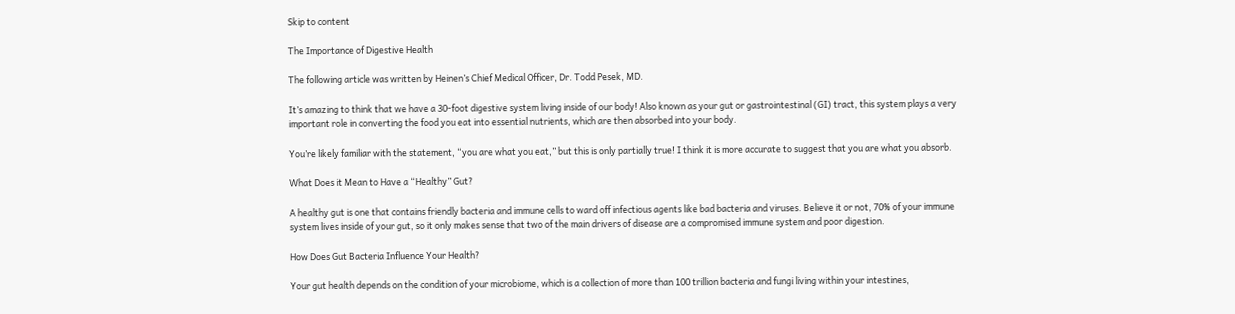Skip to content

The Importance of Digestive Health

The following article was written by Heinen’s Chief Medical Officer, Dr. Todd Pesek, MD.

It’s amazing to think that we have a 30-foot digestive system living inside of our body! Also known as your gut or gastrointestinal (GI) tract, this system plays a very important role in converting the food you eat into essential nutrients, which are then absorbed into your body.

You’re likely familiar with the statement, “you are what you eat,” but this is only partially true! I think it is more accurate to suggest that you are what you absorb.

What Does it Mean to Have a “Healthy” Gut?

A healthy gut is one that contains friendly bacteria and immune cells to ward off infectious agents like bad bacteria and viruses. Believe it or not, 70% of your immune system lives inside of your gut, so it only makes sense that two of the main drivers of disease are a compromised immune system and poor digestion.

How Does Gut Bacteria Influence Your Health?

Your gut health depends on the condition of your microbiome, which is a collection of more than 100 trillion bacteria and fungi living within your intestines,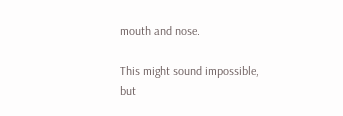mouth and nose.

This might sound impossible, but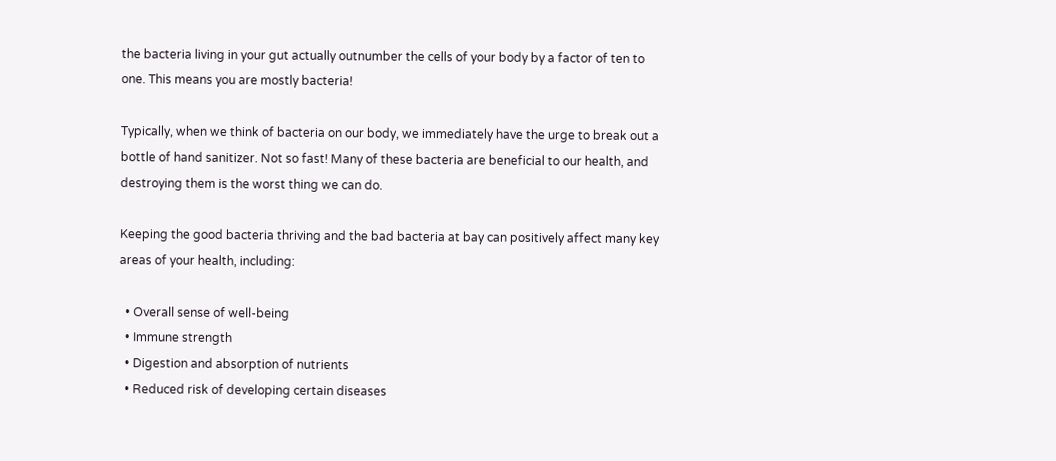the bacteria living in your gut actually outnumber the cells of your body by a factor of ten to one. This means you are mostly bacteria!

Typically, when we think of bacteria on our body, we immediately have the urge to break out a bottle of hand sanitizer. Not so fast! Many of these bacteria are beneficial to our health, and destroying them is the worst thing we can do.

Keeping the good bacteria thriving and the bad bacteria at bay can positively affect many key areas of your health, including:

  • Overall sense of well-being
  • Immune strength
  • Digestion and absorption of nutrients
  • Reduced risk of developing certain diseases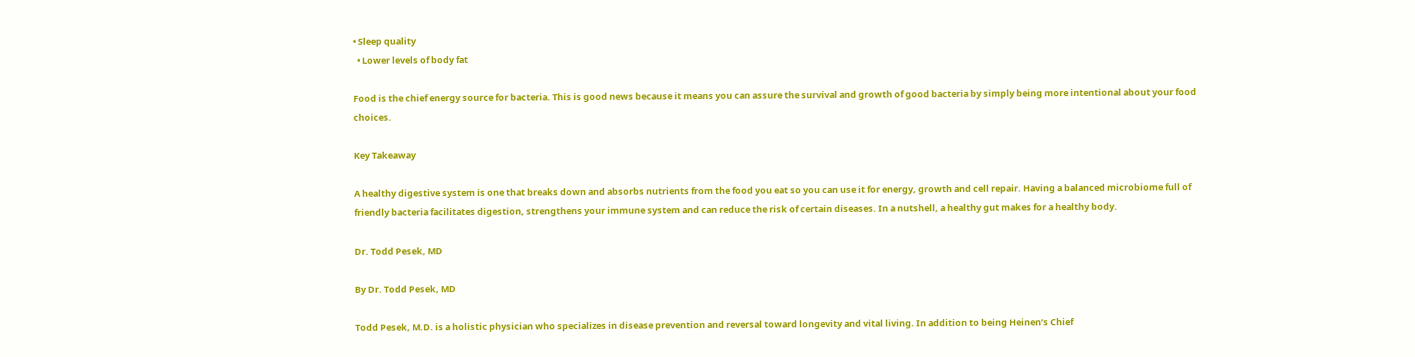• Sleep quality
  • Lower levels of body fat

Food is the chief energy source for bacteria. This is good news because it means you can assure the survival and growth of good bacteria by simply being more intentional about your food choices.

Key Takeaway

A healthy digestive system is one that breaks down and absorbs nutrients from the food you eat so you can use it for energy, growth and cell repair. Having a balanced microbiome full of friendly bacteria facilitates digestion, strengthens your immune system and can reduce the risk of certain diseases. In a nutshell, a healthy gut makes for a healthy body.

Dr. Todd Pesek, MD

By Dr. Todd Pesek, MD

Todd Pesek, M.D. is a holistic physician who specializes in disease prevention and reversal toward longevity and vital living. In addition to being Heinen’s Chief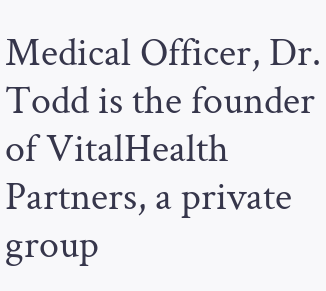Medical Officer, Dr. Todd is the founder of VitalHealth Partners, a private group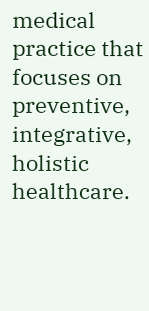medical practice that focuses on preventive, integrative, holistic healthcare.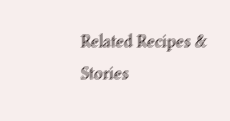Related Recipes & Stories